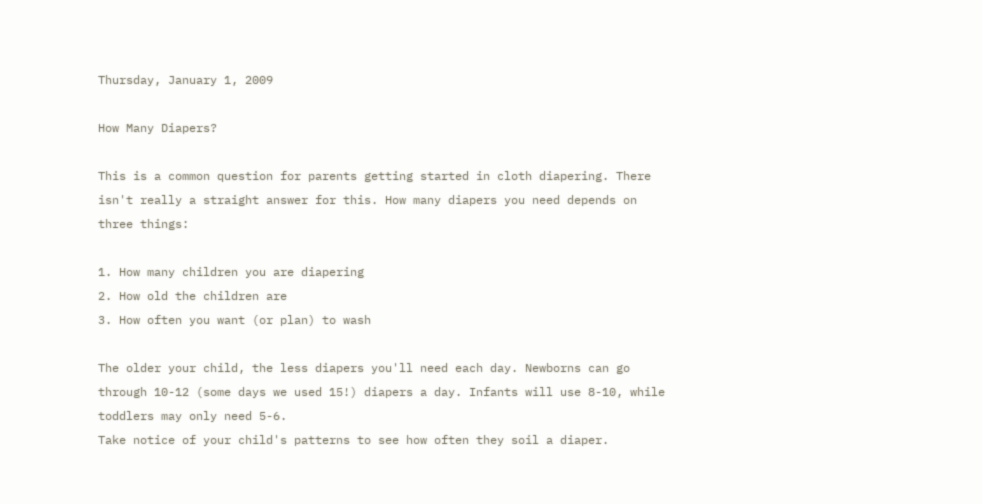Thursday, January 1, 2009

How Many Diapers?

This is a common question for parents getting started in cloth diapering. There isn't really a straight answer for this. How many diapers you need depends on three things:

1. How many children you are diapering
2. How old the children are
3. How often you want (or plan) to wash

The older your child, the less diapers you'll need each day. Newborns can go through 10-12 (some days we used 15!) diapers a day. Infants will use 8-10, while toddlers may only need 5-6.
Take notice of your child's patterns to see how often they soil a diaper.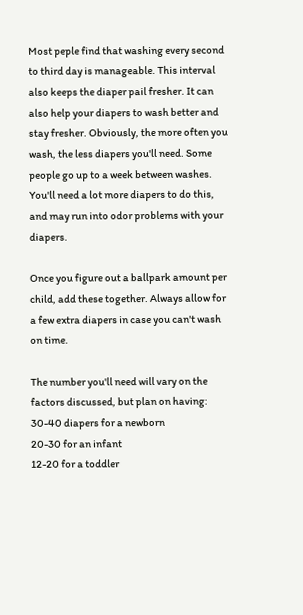Most peple find that washing every second to third day is manageable. This interval also keeps the diaper pail fresher. It can also help your diapers to wash better and stay fresher. Obviously, the more often you wash, the less diapers you'll need. Some people go up to a week between washes. You'll need a lot more diapers to do this, and may run into odor problems with your diapers.

Once you figure out a ballpark amount per child, add these together. Always allow for a few extra diapers in case you can't wash on time.

The number you'll need will vary on the factors discussed, but plan on having:
30-40 diapers for a newborn
20-30 for an infant
12-20 for a toddler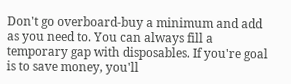Don't go overboard-buy a minimum and add as you need to. You can always fill a temporary gap with disposables. If you're goal is to save money, you'll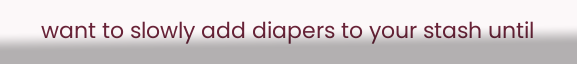want to slowly add diapers to your stash until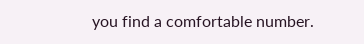you find a comfortable number.